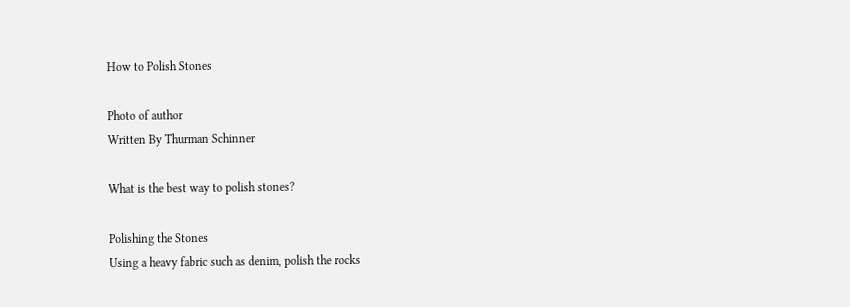How to Polish Stones

Photo of author
Written By Thurman Schinner

What is the best way to polish stones?

Polishing the Stones
Using a heavy fabric such as denim, polish the rocks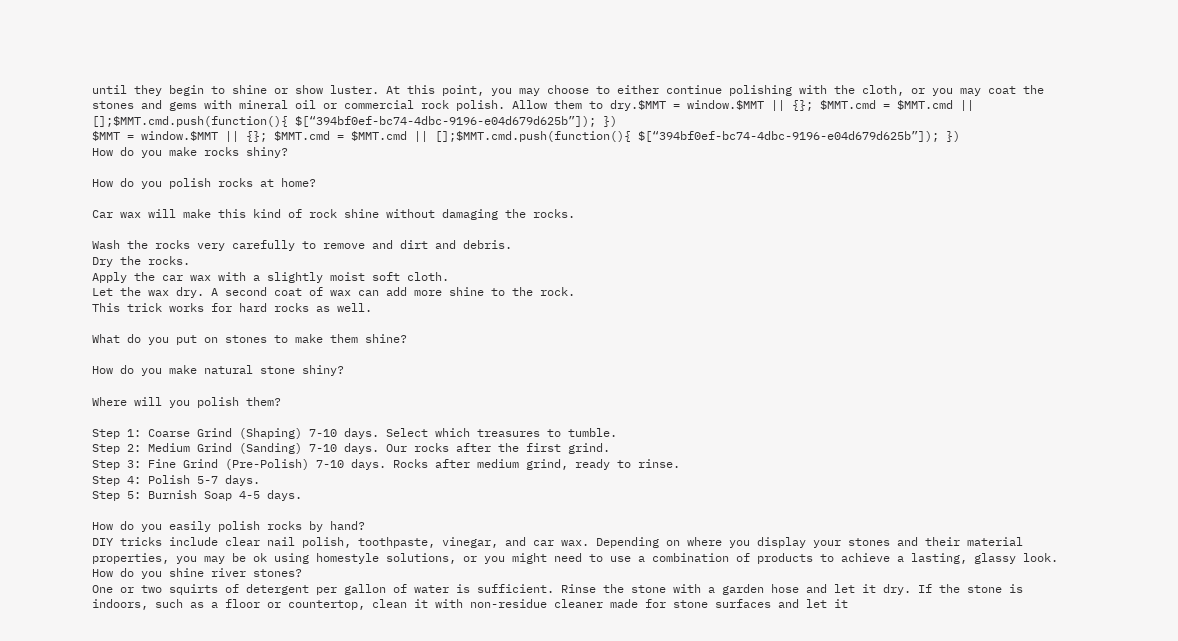until they begin to shine or show luster. At this point, you may choose to either continue polishing with the cloth, or you may coat the stones and gems with mineral oil or commercial rock polish. Allow them to dry.$MMT = window.$MMT || {}; $MMT.cmd = $MMT.cmd || [];$MMT.cmd.push(function(){ $[“394bf0ef-bc74-4dbc-9196-e04d679d625b”]); })
$MMT = window.$MMT || {}; $MMT.cmd = $MMT.cmd || [];$MMT.cmd.push(function(){ $[“394bf0ef-bc74-4dbc-9196-e04d679d625b”]); })
How do you make rocks shiny?

How do you polish rocks at home?

Car wax will make this kind of rock shine without damaging the rocks.

Wash the rocks very carefully to remove and dirt and debris.
Dry the rocks.
Apply the car wax with a slightly moist soft cloth.
Let the wax dry. A second coat of wax can add more shine to the rock.
This trick works for hard rocks as well.

What do you put on stones to make them shine?

How do you make natural stone shiny?

Where will you polish them?

Step 1: Coarse Grind (Shaping) 7-10 days. Select which treasures to tumble.
Step 2: Medium Grind (Sanding) 7-10 days. Our rocks after the first grind.
Step 3: Fine Grind (Pre-Polish) 7-10 days. Rocks after medium grind, ready to rinse.
Step 4: Polish 5-7 days.
Step 5: Burnish Soap 4-5 days.

How do you easily polish rocks by hand?
DIY tricks include clear nail polish, toothpaste, vinegar, and car wax. Depending on where you display your stones and their material properties, you may be ok using homestyle solutions, or you might need to use a combination of products to achieve a lasting, glassy look.
How do you shine river stones?
One or two squirts of detergent per gallon of water is sufficient. Rinse the stone with a garden hose and let it dry. If the stone is indoors, such as a floor or countertop, clean it with non-residue cleaner made for stone surfaces and let it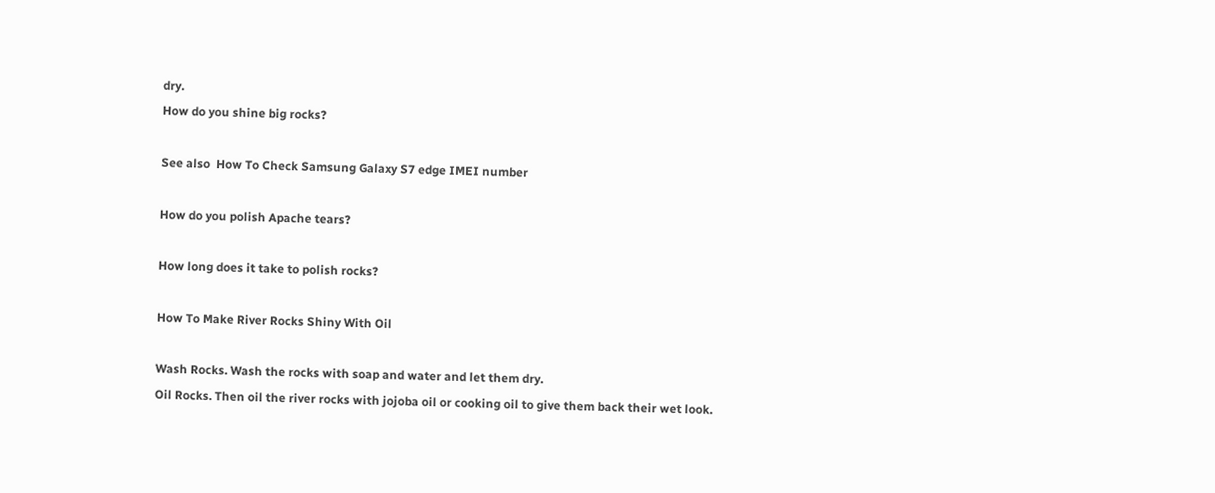dry.
How do you shine big rocks?

See also  How To Check Samsung Galaxy S7 edge IMEI number

How do you polish Apache tears?

How long does it take to polish rocks?

How To Make River Rocks Shiny With Oil

Wash Rocks. Wash the rocks with soap and water and let them dry.
Oil Rocks. Then oil the river rocks with jojoba oil or cooking oil to give them back their wet look.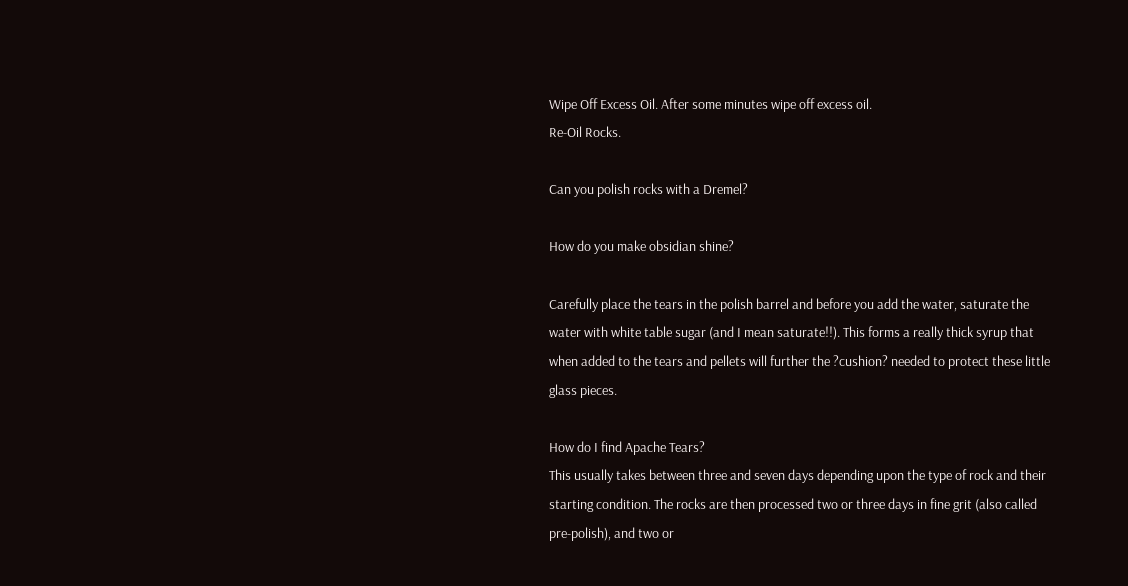Wipe Off Excess Oil. After some minutes wipe off excess oil.
Re-Oil Rocks.

Can you polish rocks with a Dremel?

How do you make obsidian shine?

Carefully place the tears in the polish barrel and before you add the water, saturate the water with white table sugar (and I mean saturate!!). This forms a really thick syrup that when added to the tears and pellets will further the ?cushion? needed to protect these little glass pieces.

How do I find Apache Tears?
This usually takes between three and seven days depending upon the type of rock and their starting condition. The rocks are then processed two or three days in fine grit (also called pre-polish), and two or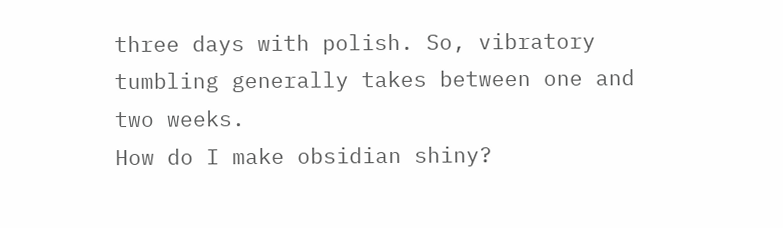three days with polish. So, vibratory tumbling generally takes between one and two weeks.
How do I make obsidian shiny?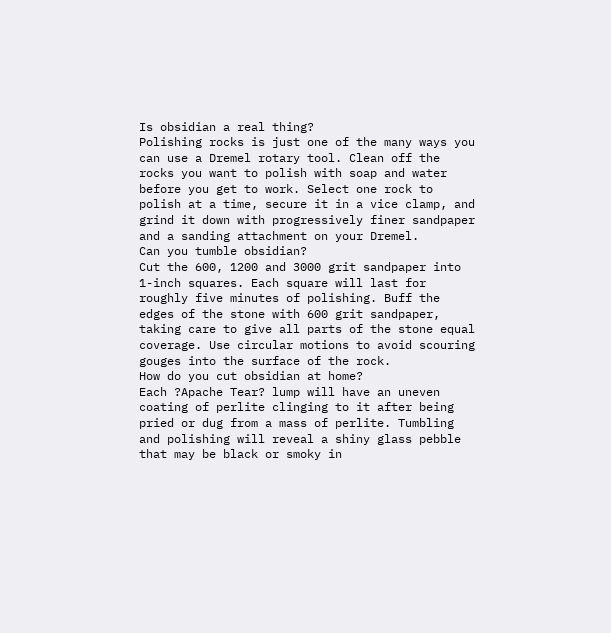Is obsidian a real thing?
Polishing rocks is just one of the many ways you can use a Dremel rotary tool. Clean off the rocks you want to polish with soap and water before you get to work. Select one rock to polish at a time, secure it in a vice clamp, and grind it down with progressively finer sandpaper and a sanding attachment on your Dremel.
Can you tumble obsidian?
Cut the 600, 1200 and 3000 grit sandpaper into 1-inch squares. Each square will last for roughly five minutes of polishing. Buff the edges of the stone with 600 grit sandpaper, taking care to give all parts of the stone equal coverage. Use circular motions to avoid scouring gouges into the surface of the rock.
How do you cut obsidian at home?
Each ?Apache Tear? lump will have an uneven coating of perlite clinging to it after being pried or dug from a mass of perlite. Tumbling and polishing will reveal a shiny glass pebble that may be black or smoky in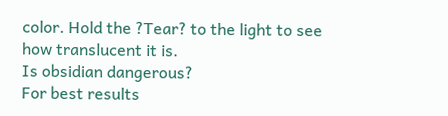color. Hold the ?Tear? to the light to see how translucent it is.
Is obsidian dangerous?
For best results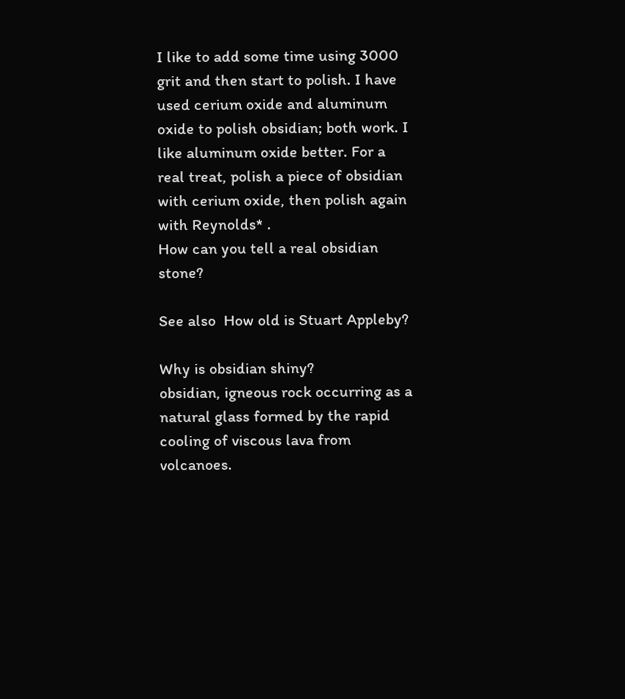I like to add some time using 3000 grit and then start to polish. I have used cerium oxide and aluminum oxide to polish obsidian; both work. I like aluminum oxide better. For a real treat, polish a piece of obsidian with cerium oxide, then polish again with Reynolds* .
How can you tell a real obsidian stone?

See also  How old is Stuart Appleby?

Why is obsidian shiny?
obsidian, igneous rock occurring as a natural glass formed by the rapid cooling of viscous lava from volcanoes.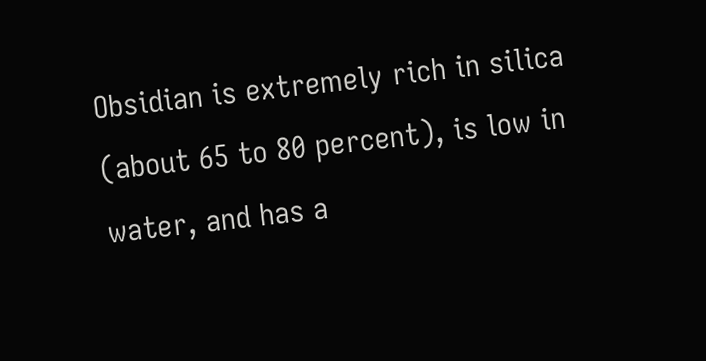Obsidian is extremely rich in silica (about 65 to 80 percent), is low in water, and has a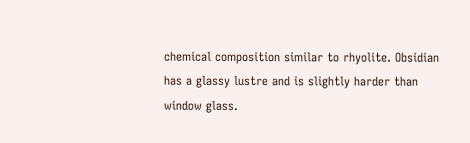chemical composition similar to rhyolite. Obsidian has a glassy lustre and is slightly harder than window glass.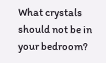What crystals should not be in your bedroom?